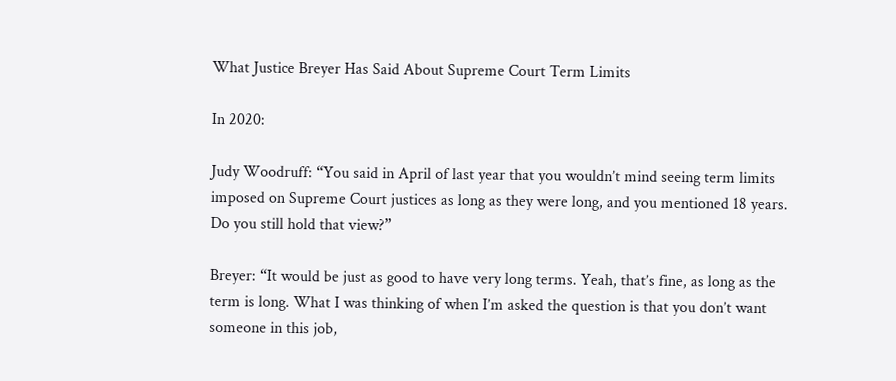What Justice Breyer Has Said About Supreme Court Term Limits

In 2020:

Judy Woodruff: “You said in April of last year that you wouldn’t mind seeing term limits imposed on Supreme Court justices as long as they were long, and you mentioned 18 years. Do you still hold that view?”

Breyer: “It would be just as good to have very long terms. Yeah, that’s fine, as long as the term is long. What I was thinking of when I’m asked the question is that you don’t want someone in this job,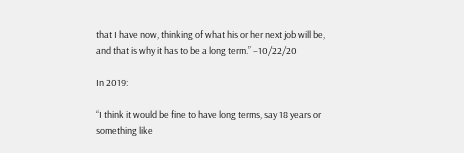that I have now, thinking of what his or her next job will be, and that is why it has to be a long term.” –10/22/20

In 2019:

“I think it would be fine to have long terms, say 18 years or something like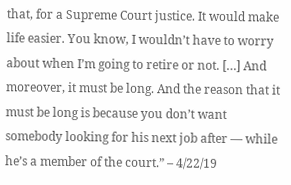that, for a Supreme Court justice. It would make life easier. You know, I wouldn’t have to worry about when I’m going to retire or not. […] And moreover, it must be long. And the reason that it must be long is because you don’t want somebody looking for his next job after — while he’s a member of the court.” – 4/22/19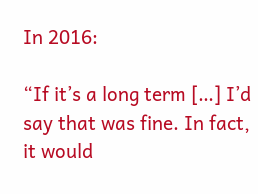In 2016:

“If it’s a long term […] I’d say that was fine. In fact, it would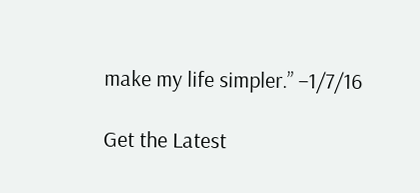make my life simpler.” –1/7/16

Get the Latest